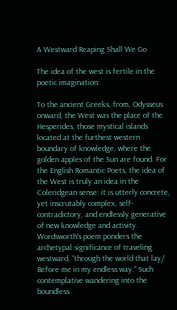A Westward Reaping Shall We Go

The idea of the west is fertile in the poetic imagination:

To the ancient Greeks, from, Odysseus onward, the West was the place of the Hesperides, those mystical islands located at the furthest western boundary of knowledge, where the golden apples of the Sun are found. For the English Romantic Poets, the idea of the West is truly an idea in the Coleridgean sense: it is utterly concrete, yet inscrutably complex, self-contradictory, and endlessly generative of new knowledge and activity. Wordsworth’s poem ponders the archetypal significance of traveling westward, “through the world that lay/ Before me in my endless way.” Such contemplative wandering into the boundless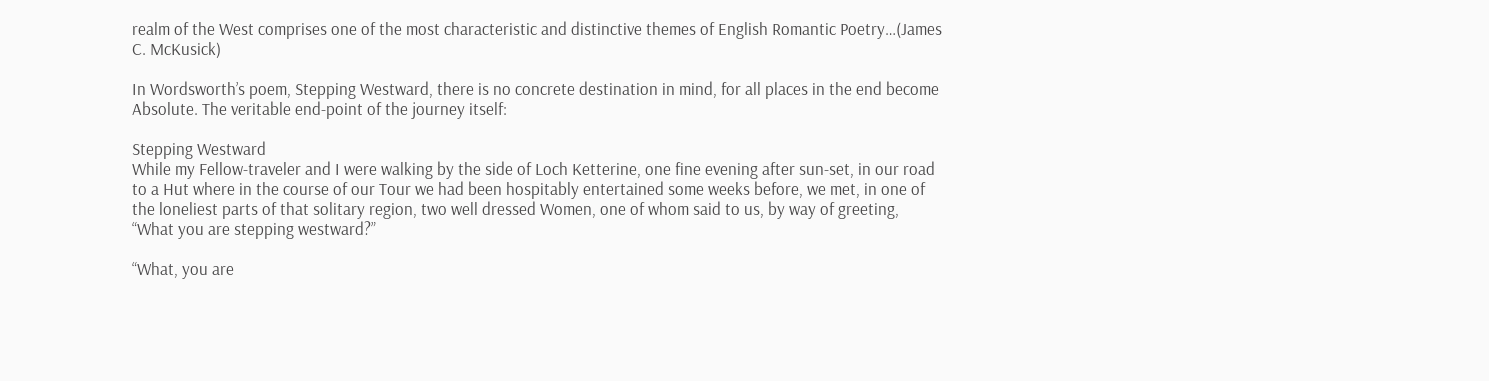realm of the West comprises one of the most characteristic and distinctive themes of English Romantic Poetry…(James C. McKusick)

In Wordsworth’s poem, Stepping Westward, there is no concrete destination in mind, for all places in the end become Absolute. The veritable end-point of the journey itself:

Stepping Westward
While my Fellow-traveler and I were walking by the side of Loch Ketterine, one fine evening after sun-set, in our road to a Hut where in the course of our Tour we had been hospitably entertained some weeks before, we met, in one of the loneliest parts of that solitary region, two well dressed Women, one of whom said to us, by way of greeting, “What you are stepping westward?”

“What, you are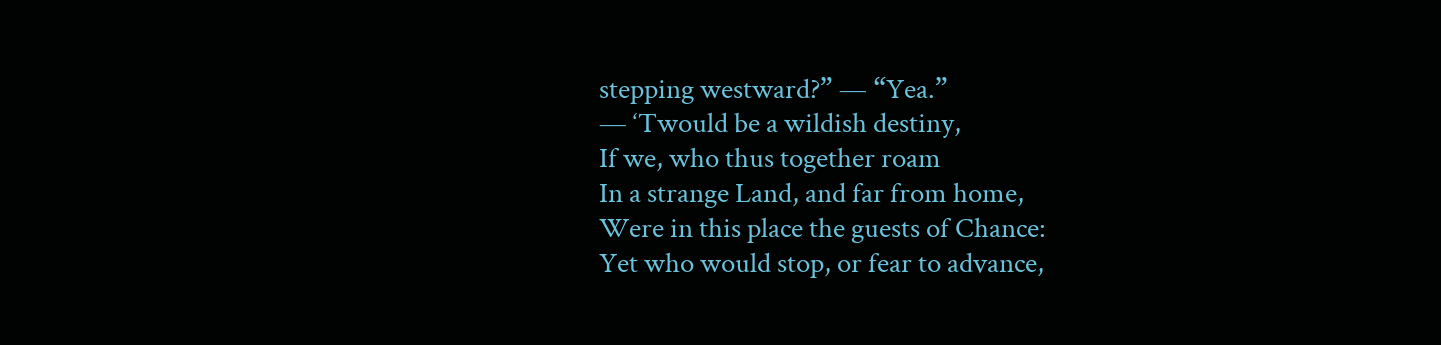stepping westward?” — “Yea.”
— ‘Twould be a wildish destiny,
If we, who thus together roam
In a strange Land, and far from home,
Were in this place the guests of Chance:
Yet who would stop, or fear to advance,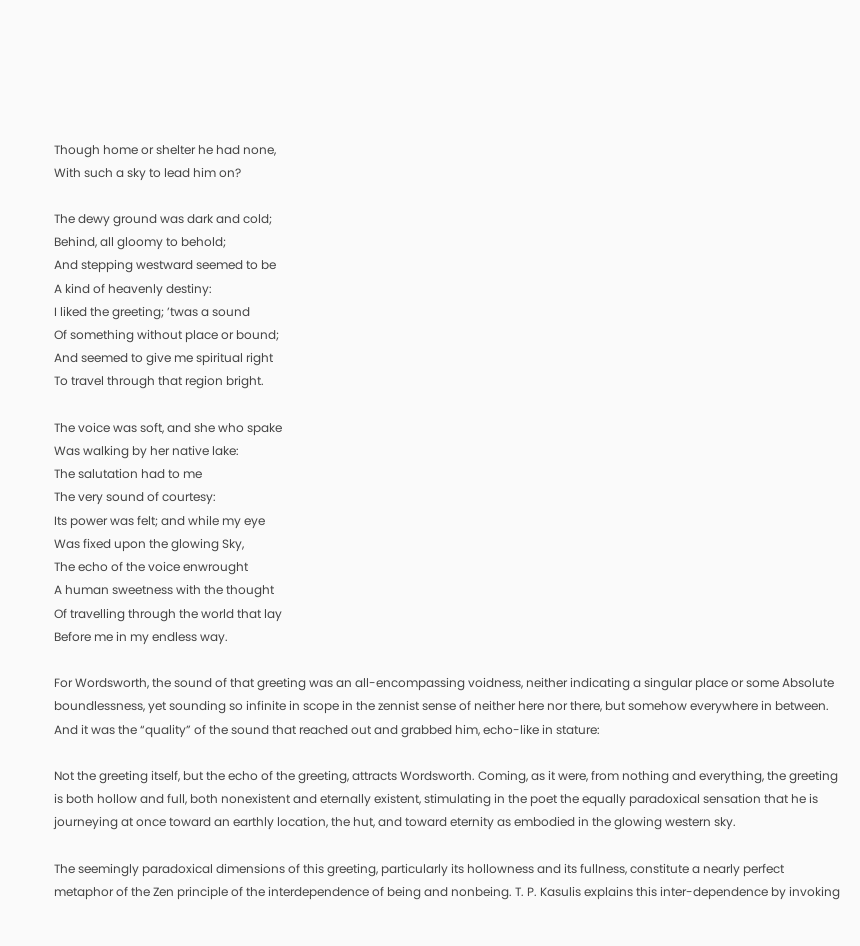Though home or shelter he had none,
With such a sky to lead him on?

The dewy ground was dark and cold;
Behind, all gloomy to behold;
And stepping westward seemed to be
A kind of heavenly destiny:
I liked the greeting; ’twas a sound
Of something without place or bound;
And seemed to give me spiritual right
To travel through that region bright.

The voice was soft, and she who spake
Was walking by her native lake:
The salutation had to me
The very sound of courtesy:
Its power was felt; and while my eye
Was fixed upon the glowing Sky,
The echo of the voice enwrought
A human sweetness with the thought
Of travelling through the world that lay
Before me in my endless way.

For Wordsworth, the sound of that greeting was an all-encompassing voidness, neither indicating a singular place or some Absolute boundlessness, yet sounding so infinite in scope in the zennist sense of neither here nor there, but somehow everywhere in between. And it was the “quality” of the sound that reached out and grabbed him, echo-like in stature:

Not the greeting itself, but the echo of the greeting, attracts Wordsworth. Coming, as it were, from nothing and everything, the greeting is both hollow and full, both nonexistent and eternally existent, stimulating in the poet the equally paradoxical sensation that he is journeying at once toward an earthly location, the hut, and toward eternity as embodied in the glowing western sky.

The seemingly paradoxical dimensions of this greeting, particularly its hollowness and its fullness, constitute a nearly perfect metaphor of the Zen principle of the interdependence of being and nonbeing. T. P. Kasulis explains this inter-dependence by invoking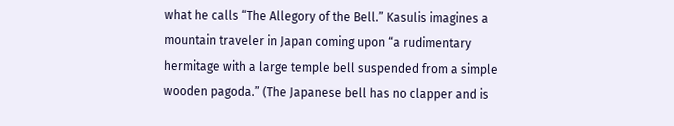what he calls “The Allegory of the Bell.” Kasulis imagines a mountain traveler in Japan coming upon “a rudimentary hermitage with a large temple bell suspended from a simple wooden pagoda.” (The Japanese bell has no clapper and is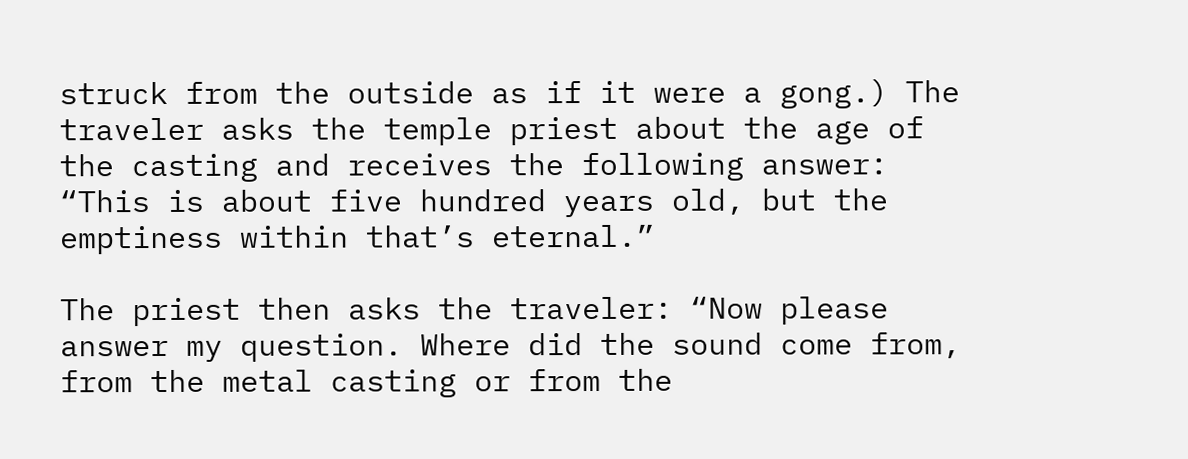struck from the outside as if it were a gong.) The traveler asks the temple priest about the age of the casting and receives the following answer: “This is about five hundred years old, but the emptiness within that’s eternal.”

The priest then asks the traveler: “Now please answer my question. Where did the sound come from, from the metal casting or from the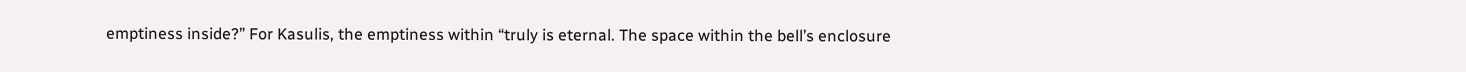emptiness inside?” For Kasulis, the emptiness within “truly is eternal. The space within the bell’s enclosure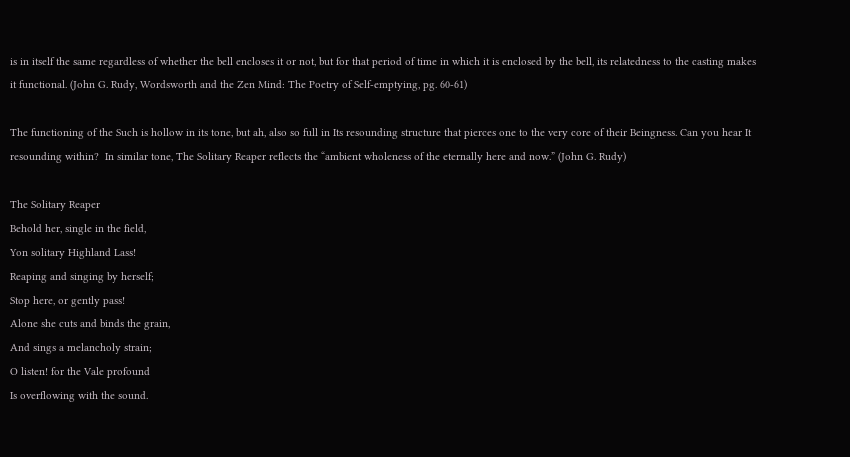is in itself the same regardless of whether the bell encloses it or not, but for that period of time in which it is enclosed by the bell, its relatedness to the casting makes it functional. (John G. Rudy, Wordsworth and the Zen Mind: The Poetry of Self-emptying, pg. 60-61)

The functioning of the Such is hollow in its tone, but ah, also so full in Its resounding structure that pierces one to the very core of their Beingness. Can you hear It resounding within?  In similar tone, The Solitary Reaper reflects the “ambient wholeness of the eternally here and now.” (John G. Rudy)

The Solitary Reaper
Behold her, single in the field,
Yon solitary Highland Lass!
Reaping and singing by herself;
Stop here, or gently pass!
Alone she cuts and binds the grain,
And sings a melancholy strain;
O listen! for the Vale profound
Is overflowing with the sound.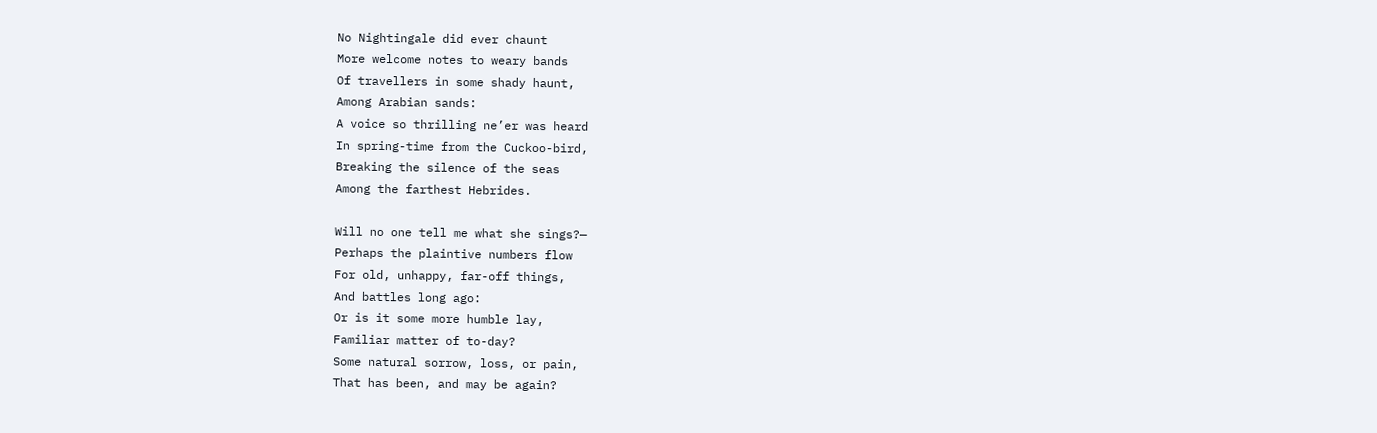No Nightingale did ever chaunt
More welcome notes to weary bands
Of travellers in some shady haunt,
Among Arabian sands:
A voice so thrilling ne’er was heard
In spring-time from the Cuckoo-bird,
Breaking the silence of the seas
Among the farthest Hebrides.

Will no one tell me what she sings?—
Perhaps the plaintive numbers flow
For old, unhappy, far-off things,
And battles long ago:
Or is it some more humble lay,
Familiar matter of to-day?
Some natural sorrow, loss, or pain,
That has been, and may be again?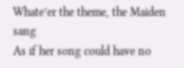Whate’er the theme, the Maiden sang
As if her song could have no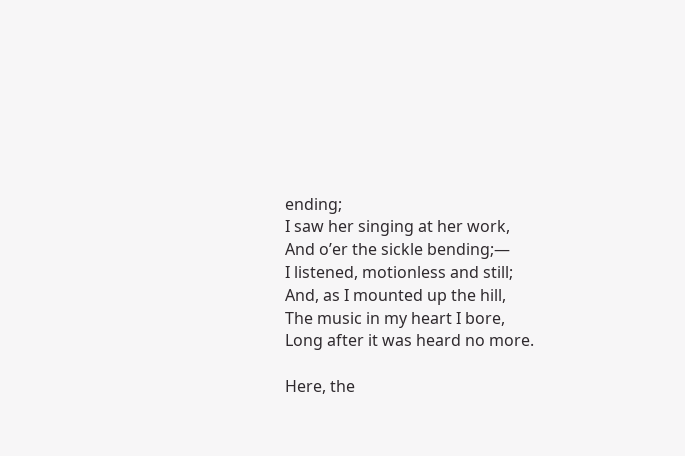ending;
I saw her singing at her work,
And o’er the sickle bending;—
I listened, motionless and still;
And, as I mounted up the hill,
The music in my heart I bore,
Long after it was heard no more.

Here, the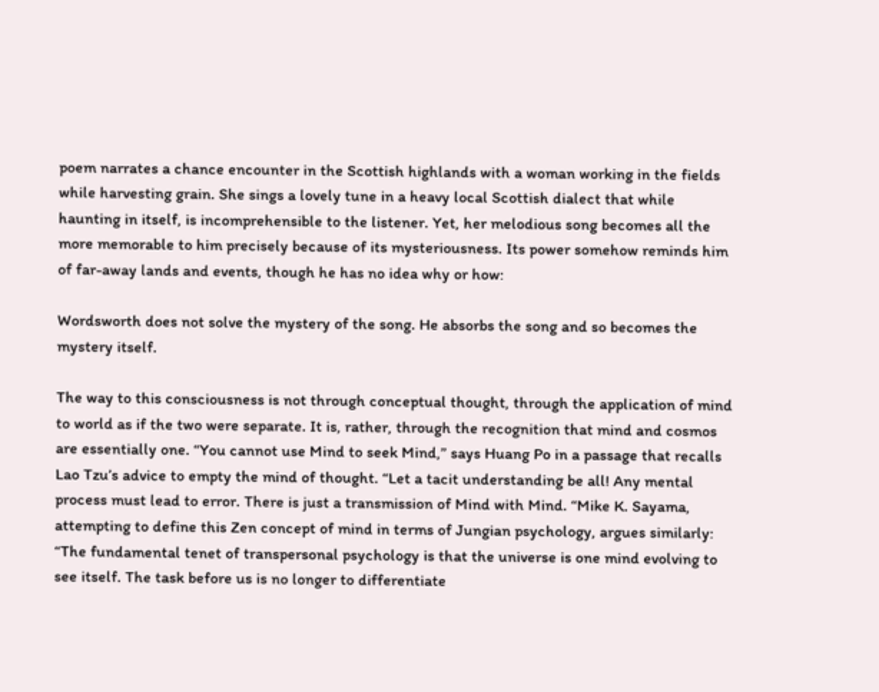poem narrates a chance encounter in the Scottish highlands with a woman working in the fields while harvesting grain. She sings a lovely tune in a heavy local Scottish dialect that while haunting in itself, is incomprehensible to the listener. Yet, her melodious song becomes all the more memorable to him precisely because of its mysteriousness. Its power somehow reminds him of far-away lands and events, though he has no idea why or how:

Wordsworth does not solve the mystery of the song. He absorbs the song and so becomes the mystery itself.

The way to this consciousness is not through conceptual thought, through the application of mind to world as if the two were separate. It is, rather, through the recognition that mind and cosmos are essentially one. “You cannot use Mind to seek Mind,” says Huang Po in a passage that recalls Lao Tzu’s advice to empty the mind of thought. “Let a tacit understanding be all! Any mental process must lead to error. There is just a transmission of Mind with Mind. “Mike K. Sayama, attempting to define this Zen concept of mind in terms of Jungian psychology, argues similarly: “The fundamental tenet of transpersonal psychology is that the universe is one mind evolving to see itself. The task before us is no longer to differentiate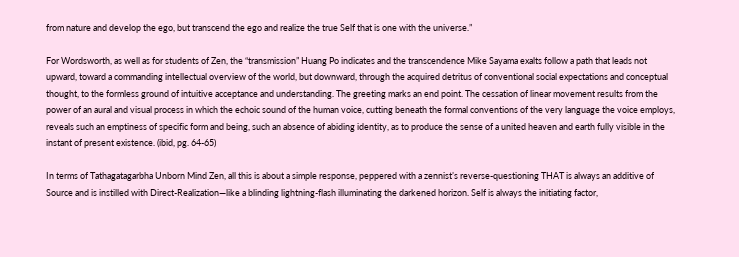from nature and develop the ego, but transcend the ego and realize the true Self that is one with the universe.”

For Wordsworth, as well as for students of Zen, the “transmission” Huang Po indicates and the transcendence Mike Sayama exalts follow a path that leads not upward, toward a commanding intellectual overview of the world, but downward, through the acquired detritus of conventional social expectations and conceptual thought, to the formless ground of intuitive acceptance and understanding. The greeting marks an end point. The cessation of linear movement results from the power of an aural and visual process in which the echoic sound of the human voice, cutting beneath the formal conventions of the very language the voice employs, reveals such an emptiness of specific form and being, such an absence of abiding identity, as to produce the sense of a united heaven and earth fully visible in the instant of present existence. (ibid, pg. 64-65)

In terms of Tathagatagarbha Unborn Mind Zen, all this is about a simple response, peppered with a zennist’s reverse-questioning THAT is always an additive of Source and is instilled with Direct-Realization—like a blinding lightning-flash illuminating the darkened horizon. Self is always the initiating factor,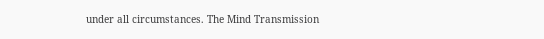under all circumstances. The Mind Transmission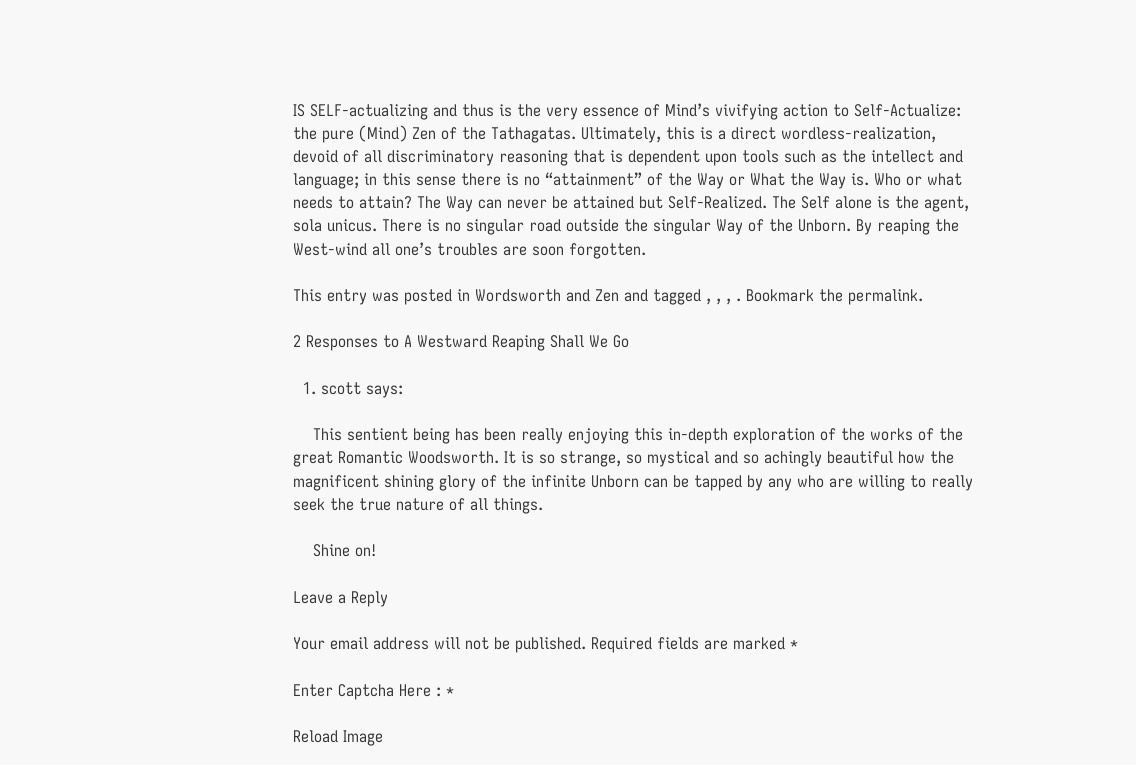IS SELF-actualizing and thus is the very essence of Mind’s vivifying action to Self-Actualize: the pure (Mind) Zen of the Tathagatas. Ultimately, this is a direct wordless-realization, devoid of all discriminatory reasoning that is dependent upon tools such as the intellect and language; in this sense there is no “attainment” of the Way or What the Way is. Who or what needs to attain? The Way can never be attained but Self-Realized. The Self alone is the agent, sola unicus. There is no singular road outside the singular Way of the Unborn. By reaping the West-wind all one’s troubles are soon forgotten.

This entry was posted in Wordsworth and Zen and tagged , , , . Bookmark the permalink.

2 Responses to A Westward Reaping Shall We Go

  1. scott says:

    This sentient being has been really enjoying this in-depth exploration of the works of the great Romantic Woodsworth. It is so strange, so mystical and so achingly beautiful how the magnificent shining glory of the infinite Unborn can be tapped by any who are willing to really seek the true nature of all things.

    Shine on!

Leave a Reply

Your email address will not be published. Required fields are marked *

Enter Captcha Here : *

Reload Image